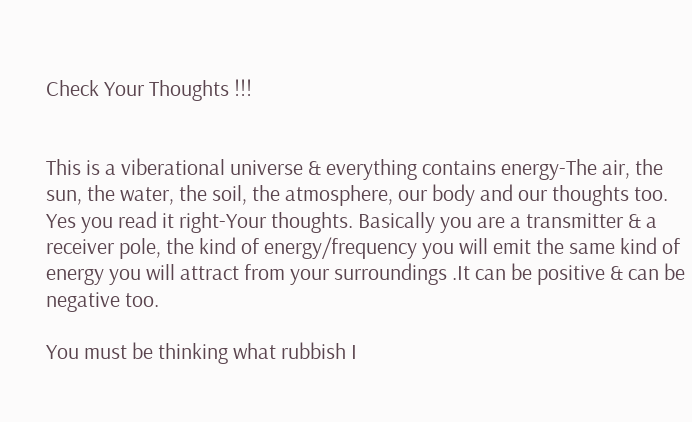Check Your Thoughts !!!


This is a viberational universe & everything contains energy-The air, the sun, the water, the soil, the atmosphere, our body and our thoughts too. Yes you read it right-Your thoughts. Basically you are a transmitter & a receiver pole, the kind of energy/frequency you will emit the same kind of energy you will attract from your surroundings .It can be positive & can be negative too.

You must be thinking what rubbish I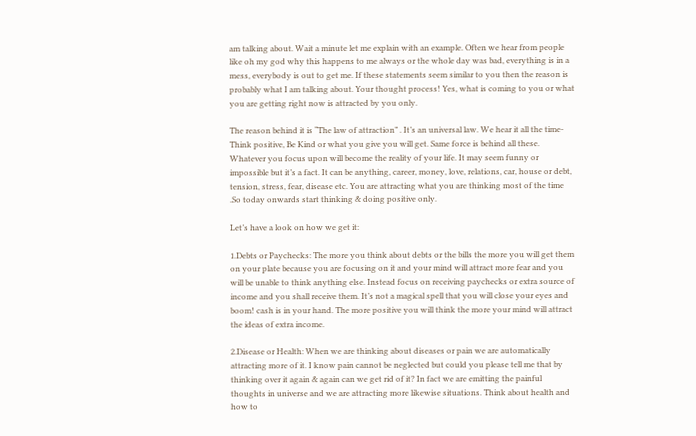am talking about. Wait a minute let me explain with an example. Often we hear from people like oh my god why this happens to me always or the whole day was bad, everything is in a mess, everybody is out to get me. If these statements seem similar to you then the reason is probably what I am talking about. Your thought process! Yes, what is coming to you or what you are getting right now is attracted by you only.

The reason behind it is “The law of attraction” . It’s an universal law. We hear it all the time-Think positive, Be Kind or what you give you will get. Same force is behind all these. Whatever you focus upon will become the reality of your life. It may seem funny or impossible but it’s a fact. It can be anything, career, money, love, relations, car, house or debt, tension, stress, fear, disease etc. You are attracting what you are thinking most of the time .So today onwards start thinking & doing positive only.

Let’s have a look on how we get it:

1.Debts or Paychecks: The more you think about debts or the bills the more you will get them on your plate because you are focusing on it and your mind will attract more fear and you will be unable to think anything else. Instead focus on receiving paychecks or extra source of income and you shall receive them. It’s not a magical spell that you will close your eyes and boom! cash is in your hand. The more positive you will think the more your mind will attract the ideas of extra income.

2.Disease or Health: When we are thinking about diseases or pain we are automatically attracting more of it. I know pain cannot be neglected but could you please tell me that by thinking over it again & again can we get rid of it? In fact we are emitting the painful thoughts in universe and we are attracting more likewise situations. Think about health and how to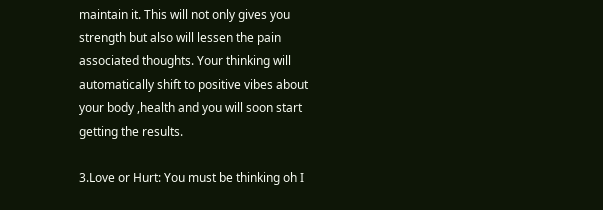maintain it. This will not only gives you strength but also will lessen the pain associated thoughts. Your thinking will automatically shift to positive vibes about your body ,health and you will soon start getting the results.

3.Love or Hurt: You must be thinking oh I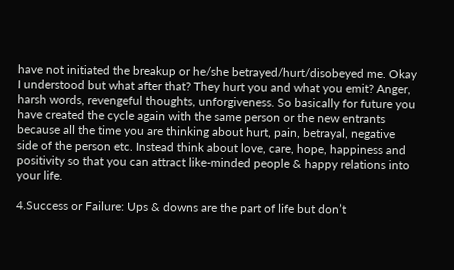have not initiated the breakup or he/she betrayed/hurt/disobeyed me. Okay I understood but what after that? They hurt you and what you emit? Anger, harsh words, revengeful thoughts, unforgiveness. So basically for future you have created the cycle again with the same person or the new entrants because all the time you are thinking about hurt, pain, betrayal, negative side of the person etc. Instead think about love, care, hope, happiness and positivity so that you can attract like-minded people & happy relations into your life.

4.Success or Failure: Ups & downs are the part of life but don’t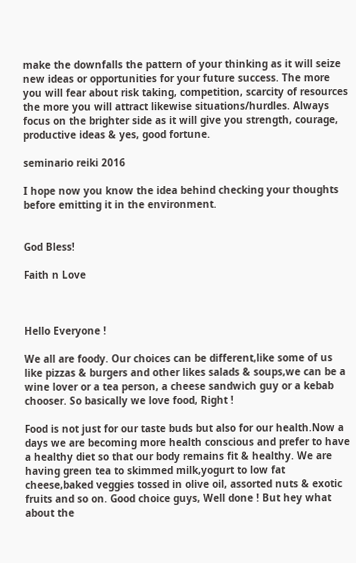make the downfalls the pattern of your thinking as it will seize new ideas or opportunities for your future success. The more you will fear about risk taking, competition, scarcity of resources the more you will attract likewise situations/hurdles. Always focus on the brighter side as it will give you strength, courage, productive ideas & yes, good fortune.

seminario reiki 2016

I hope now you know the idea behind checking your thoughts before emitting it in the environment.


God Bless!

Faith n Love



Hello Everyone !

We all are foody. Our choices can be different,like some of us like pizzas & burgers and other likes salads & soups,we can be a wine lover or a tea person, a cheese sandwich guy or a kebab chooser. So basically we love food, Right !

Food is not just for our taste buds but also for our health.Now a days we are becoming more health conscious and prefer to have a healthy diet so that our body remains fit & healthy. We are having green tea to skimmed milk,yogurt to low fat cheese,baked veggies tossed in olive oil, assorted nuts & exotic fruits and so on. Good choice guys, Well done ! But hey what about the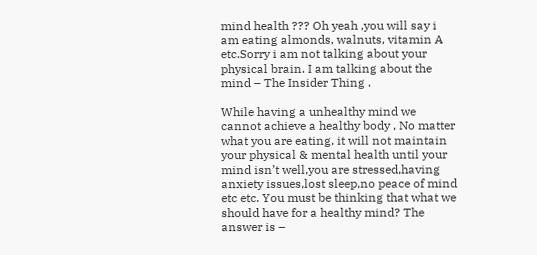mind health ??? Oh yeah ,you will say i am eating almonds, walnuts, vitamin A etc.Sorry i am not talking about your physical brain. I am talking about the mind – The Insider Thing .

While having a unhealthy mind we cannot achieve a healthy body , No matter what you are eating, it will not maintain your physical & mental health until your mind isn’t well,you are stressed,having anxiety issues,lost sleep,no peace of mind etc etc. You must be thinking that what we should have for a healthy mind? The answer is –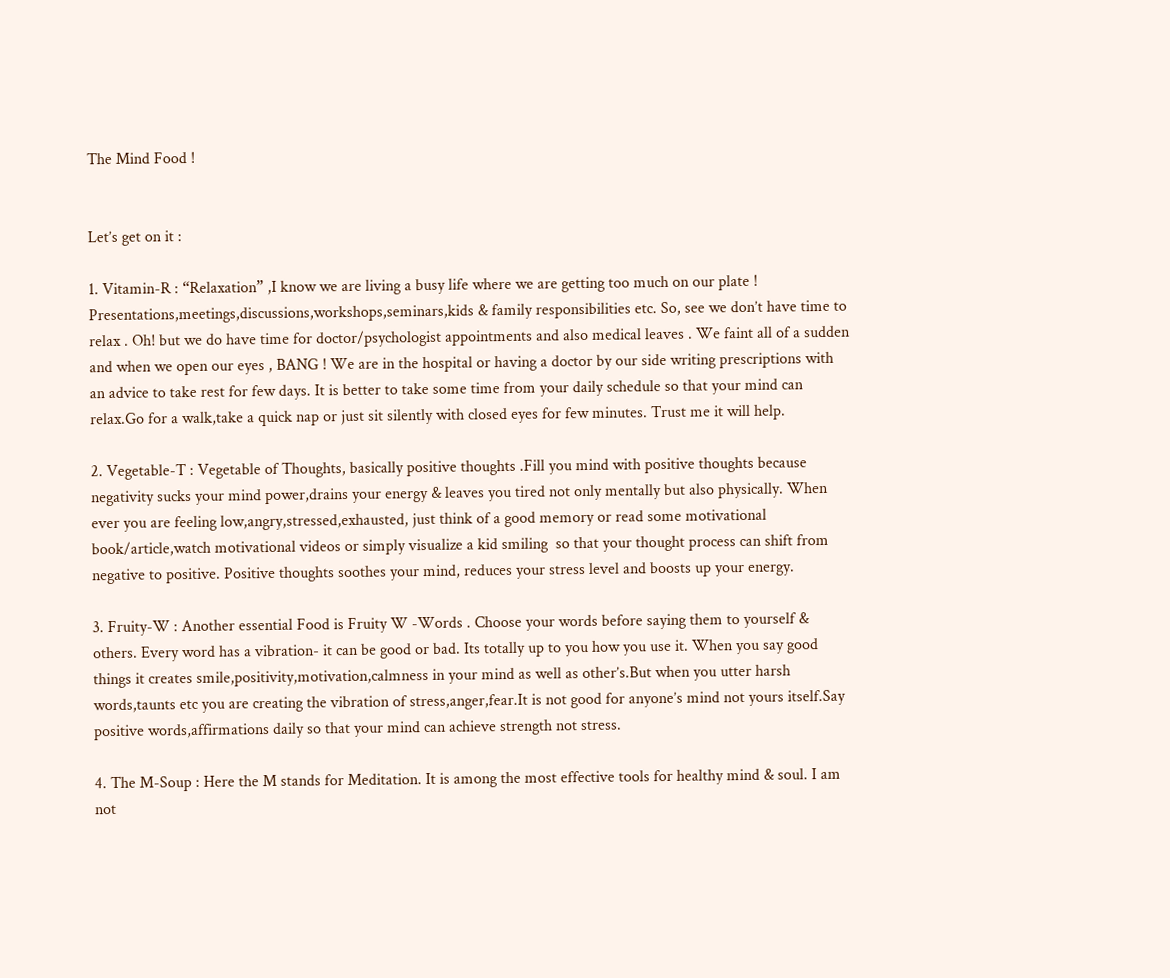The Mind Food !


Let’s get on it :

1. Vitamin-R : “Relaxation” ,I know we are living a busy life where we are getting too much on our plate ! Presentations,meetings,discussions,workshops,seminars,kids & family responsibilities etc. So, see we don’t have time to relax . Oh! but we do have time for doctor/psychologist appointments and also medical leaves . We faint all of a sudden and when we open our eyes , BANG ! We are in the hospital or having a doctor by our side writing prescriptions with an advice to take rest for few days. It is better to take some time from your daily schedule so that your mind can relax.Go for a walk,take a quick nap or just sit silently with closed eyes for few minutes. Trust me it will help.

2. Vegetable-T : Vegetable of Thoughts, basically positive thoughts .Fill you mind with positive thoughts because negativity sucks your mind power,drains your energy & leaves you tired not only mentally but also physically. When ever you are feeling low,angry,stressed,exhausted, just think of a good memory or read some motivational book/article,watch motivational videos or simply visualize a kid smiling  so that your thought process can shift from negative to positive. Positive thoughts soothes your mind, reduces your stress level and boosts up your energy.

3. Fruity-W : Another essential Food is Fruity W -Words . Choose your words before saying them to yourself & others. Every word has a vibration- it can be good or bad. Its totally up to you how you use it. When you say good things it creates smile,positivity,motivation,calmness in your mind as well as other’s.But when you utter harsh words,taunts etc you are creating the vibration of stress,anger,fear.It is not good for anyone’s mind not yours itself.Say positive words,affirmations daily so that your mind can achieve strength not stress.

4. The M-Soup : Here the M stands for Meditation. It is among the most effective tools for healthy mind & soul. I am not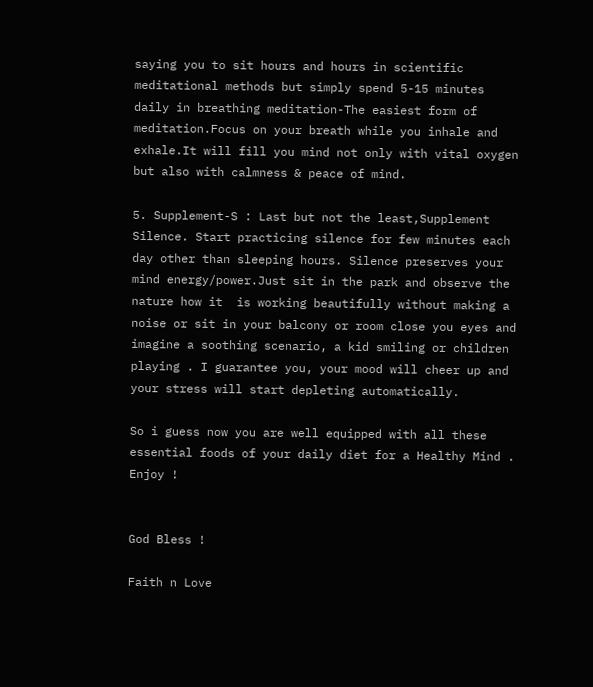saying you to sit hours and hours in scientific meditational methods but simply spend 5-15 minutes daily in breathing meditation-The easiest form of meditation.Focus on your breath while you inhale and exhale.It will fill you mind not only with vital oxygen but also with calmness & peace of mind.

5. Supplement-S : Last but not the least,Supplement Silence. Start practicing silence for few minutes each day other than sleeping hours. Silence preserves your mind energy/power.Just sit in the park and observe the nature how it  is working beautifully without making a noise or sit in your balcony or room close you eyes and imagine a soothing scenario, a kid smiling or children playing . I guarantee you, your mood will cheer up and your stress will start depleting automatically.

So i guess now you are well equipped with all these essential foods of your daily diet for a Healthy Mind . Enjoy !


God Bless !

Faith n Love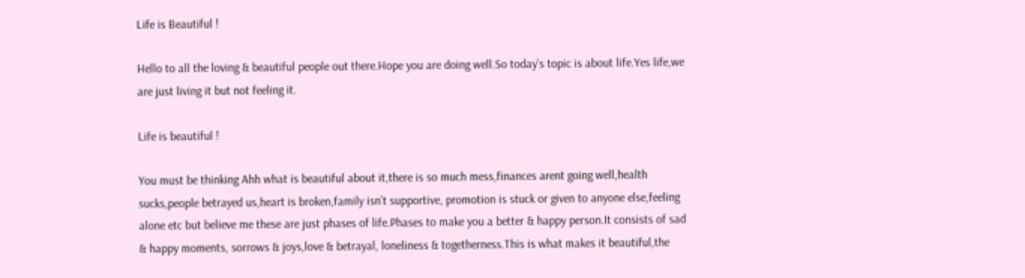Life is Beautiful !

Hello to all the loving & beautiful people out there.Hope you are doing well.So today’s topic is about life.Yes life,we are just living it but not feeling it.

Life is beautiful !

You must be thinking Ahh what is beautiful about it,there is so much mess,finances arent going well,health sucks,people betrayed us,heart is broken,family isn’t supportive, promotion is stuck or given to anyone else,feeling alone etc but believe me these are just phases of life.Phases to make you a better & happy person.It consists of sad & happy moments, sorrows & joys,love & betrayal, loneliness & togetherness.This is what makes it beautiful,the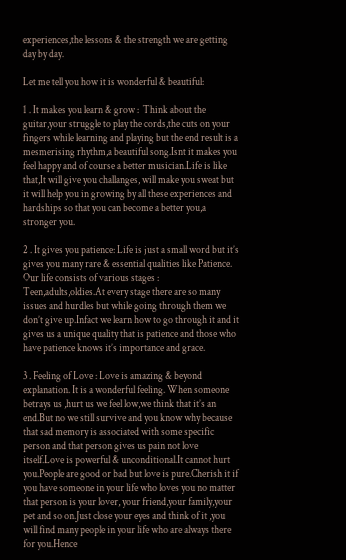experiences,the lessons & the strength we are getting day by day.

Let me tell you how it is wonderful & beautiful:

1 . It makes you learn & grow :  Think about the guitar,your struggle to play the cords,the cuts on your fingers while learning and playing but the end result is a mesmerising rhythm,a beautiful song.Isnt it makes you feel happy and of course a better musician.Life is like that,It will give you challanges, will make you sweat but it will help you in growing by all these experiences and hardships so that you can become a better you,a stronger you.

2 . It gives you patience: Life is just a small word but it’s gives you many rare & essential qualities like Patience. Our life consists of various stages : Teen,adults,oldies.At every stage there are so many issues and hurdles but while going through them we don’t give up.Infact we learn how to go through it and it gives us a unique quality that is patience and those who have patience knows it’s importance and grace.

3 . Feeling of Love : Love is amazing & beyond explanation. It is a wonderful feeling. When someone betrays us ,hurt us we feel low,we think that it’s an end.But no we still survive and you know why because that sad memory is associated with some specific person and that person gives us pain not love itself.Love is powerful & unconditional.It cannot hurt you.People are good or bad but love is pure.Cherish it if you have someone in your life who loves you no matter that person is your lover, your friend,your family,your pet and so on.Just close your eyes and think of it ,you will find many people in your life who are always there for you.Hence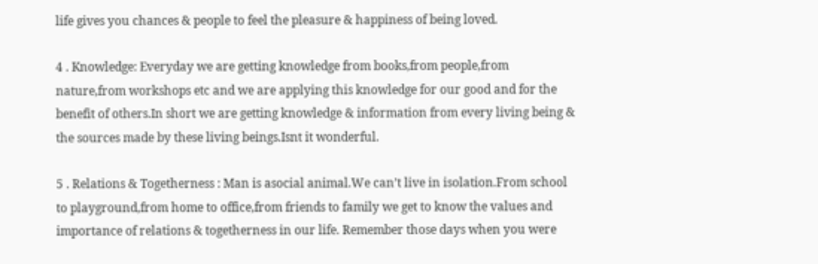life gives you chances & people to feel the pleasure & happiness of being loved.

4 . Knowledge: Everyday we are getting knowledge from books,from people,from nature,from workshops etc and we are applying this knowledge for our good and for the benefit of others.In short we are getting knowledge & information from every living being & the sources made by these living beings.Isnt it wonderful.

5 . Relations & Togetherness : Man is asocial animal.We can’t live in isolation.From school to playground,from home to office,from friends to family we get to know the values and importance of relations & togetherness in our life. Remember those days when you were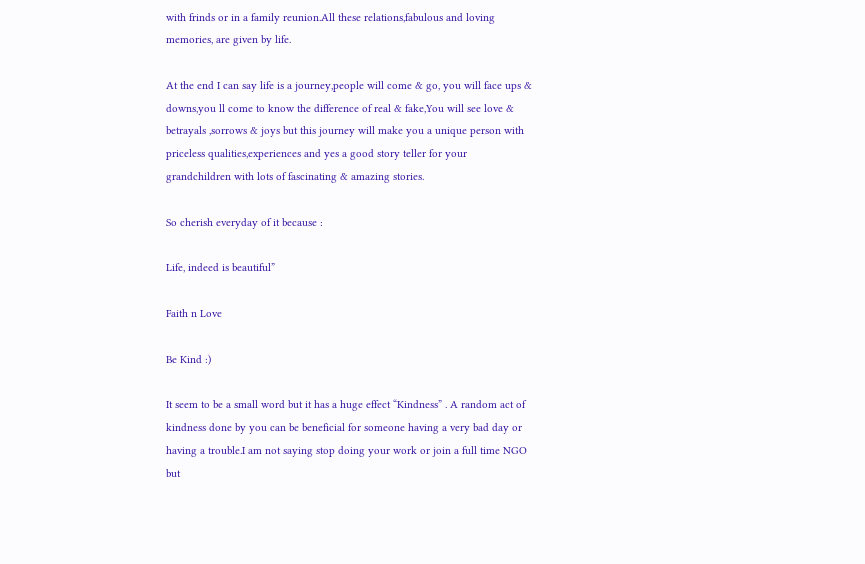with frinds or in a family reunion.All these relations,fabulous and loving memories, are given by life.

At the end I can say life is a journey,people will come & go, you will face ups & downs,you ll come to know the difference of real & fake,You will see love & betrayals ,sorrows & joys but this journey will make you a unique person with priceless qualities,experiences and yes a good story teller for your grandchildren with lots of fascinating & amazing stories.

So cherish everyday of it because :

Life, indeed is beautiful”

Faith n Love

Be Kind :)

It seem to be a small word but it has a huge effect “Kindness” . A random act of kindness done by you can be beneficial for someone having a very bad day or having a trouble.I am not saying stop doing your work or join a full time NGO but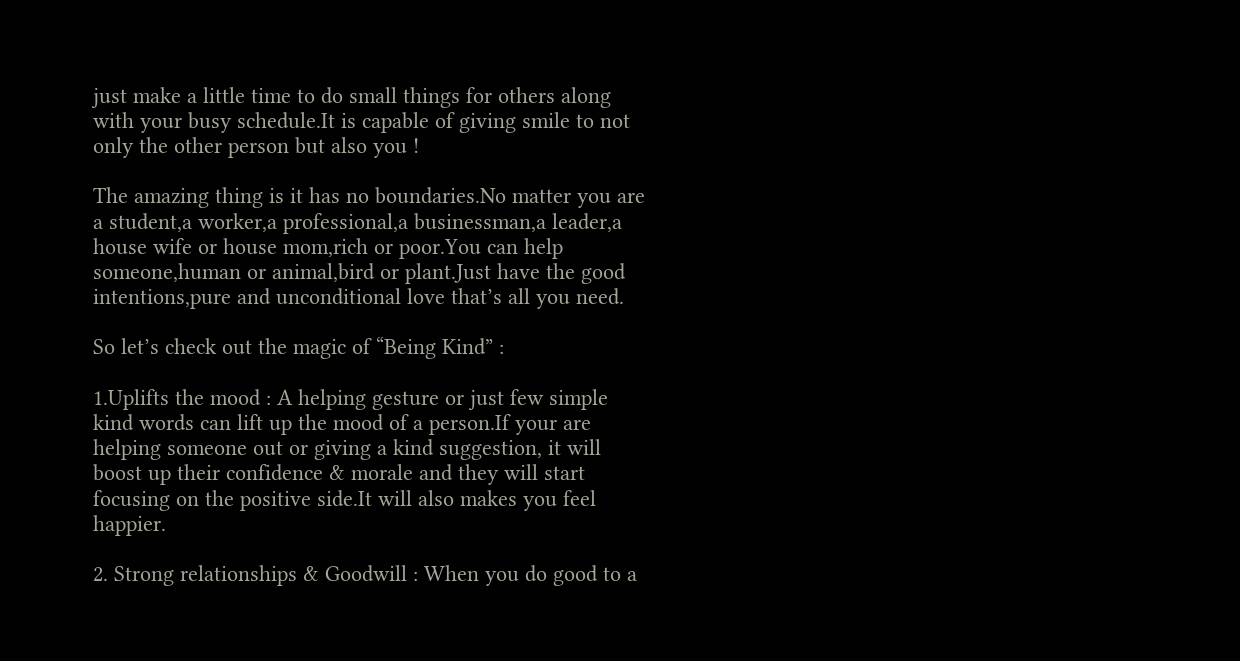just make a little time to do small things for others along with your busy schedule.It is capable of giving smile to not only the other person but also you !

The amazing thing is it has no boundaries.No matter you are a student,a worker,a professional,a businessman,a leader,a house wife or house mom,rich or poor.You can help someone,human or animal,bird or plant.Just have the good intentions,pure and unconditional love that’s all you need.

So let’s check out the magic of “Being Kind” :

1.Uplifts the mood : A helping gesture or just few simple kind words can lift up the mood of a person.If your are helping someone out or giving a kind suggestion, it will boost up their confidence & morale and they will start focusing on the positive side.It will also makes you feel happier.

2. Strong relationships & Goodwill : When you do good to a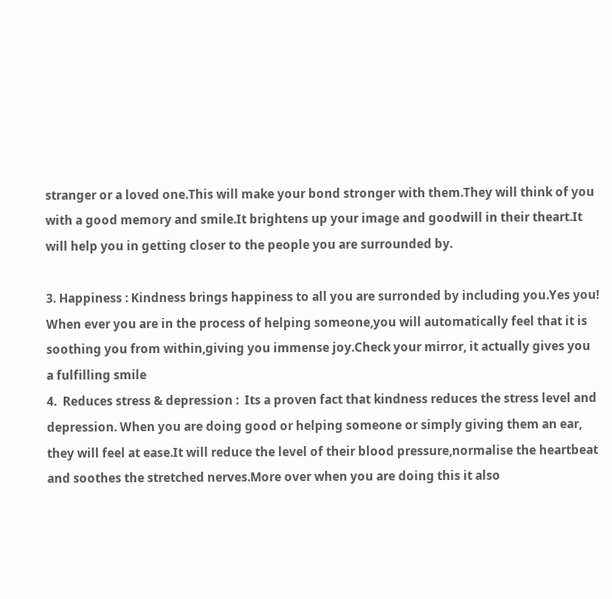stranger or a loved one.This will make your bond stronger with them.They will think of you with a good memory and smile.It brightens up your image and goodwill in their theart.It will help you in getting closer to the people you are surrounded by.

3. Happiness : Kindness brings happiness to all you are surronded by including you.Yes you! When ever you are in the process of helping someone,you will automatically feel that it is soothing you from within,giving you immense joy.Check your mirror, it actually gives you a fulfilling smile
4.  Reduces stress & depression :  Its a proven fact that kindness reduces the stress level and depression. When you are doing good or helping someone or simply giving them an ear, they will feel at ease.It will reduce the level of their blood pressure,normalise the heartbeat and soothes the stretched nerves.More over when you are doing this it also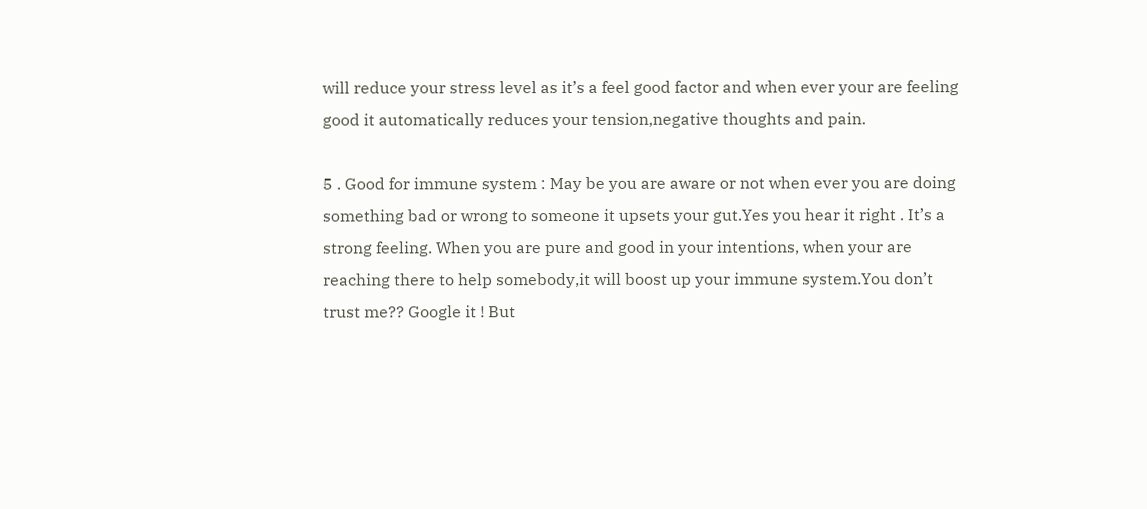will reduce your stress level as it’s a feel good factor and when ever your are feeling good it automatically reduces your tension,negative thoughts and pain.

5 . Good for immune system : May be you are aware or not when ever you are doing something bad or wrong to someone it upsets your gut.Yes you hear it right . It’s a strong feeling. When you are pure and good in your intentions, when your are reaching there to help somebody,it will boost up your immune system.You don’t trust me?? Google it ! But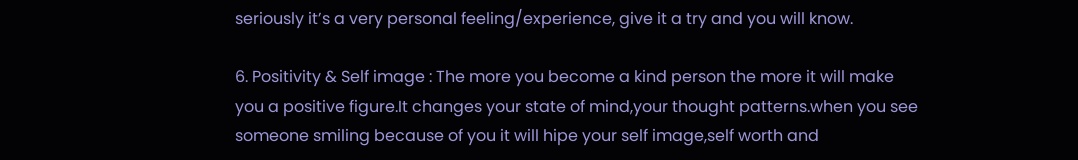seriously it’s a very personal feeling/experience, give it a try and you will know.

6. Positivity & Self image : The more you become a kind person the more it will make you a positive figure.It changes your state of mind,your thought patterns.when you see someone smiling because of you it will hipe your self image,self worth and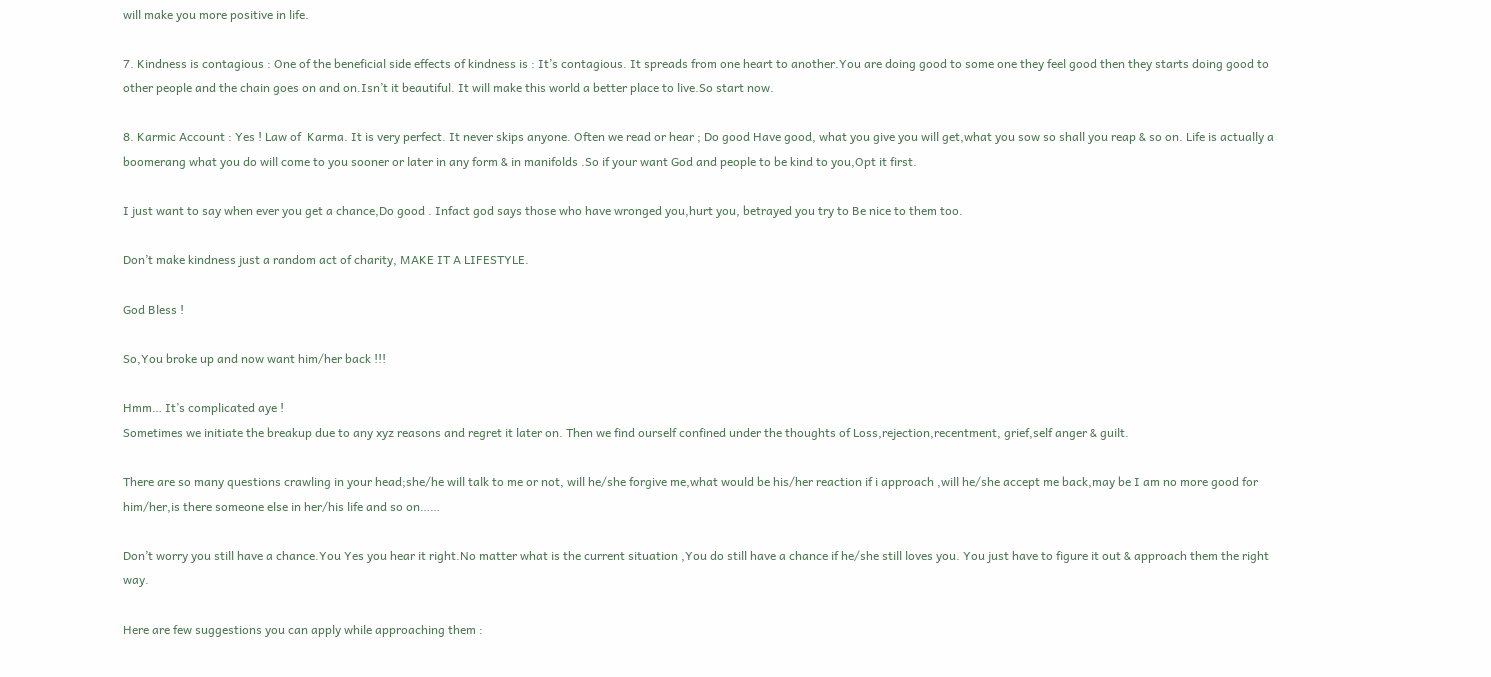will make you more positive in life.

7. Kindness is contagious : One of the beneficial side effects of kindness is : It’s contagious. It spreads from one heart to another.You are doing good to some one they feel good then they starts doing good to other people and the chain goes on and on.Isn’t it beautiful. It will make this world a better place to live.So start now.

8. Karmic Account : Yes ! Law of  Karma. It is very perfect. It never skips anyone. Often we read or hear ; Do good Have good, what you give you will get,what you sow so shall you reap & so on. Life is actually a boomerang what you do will come to you sooner or later in any form & in manifolds .So if your want God and people to be kind to you,Opt it first.

I just want to say when ever you get a chance,Do good . Infact god says those who have wronged you,hurt you, betrayed you try to Be nice to them too.

Don’t make kindness just a random act of charity, MAKE IT A LIFESTYLE.

God Bless !

So,You broke up and now want him/her back !!!

Hmm… It’s complicated aye !
Sometimes we initiate the breakup due to any xyz reasons and regret it later on. Then we find ourself confined under the thoughts of Loss,rejection,recentment, grief,self anger & guilt.

There are so many questions crawling in your head;she/he will talk to me or not, will he/she forgive me,what would be his/her reaction if i approach ,will he/she accept me back,may be I am no more good for him/her,is there someone else in her/his life and so on……

Don’t worry you still have a chance.You Yes you hear it right.No matter what is the current situation ,You do still have a chance if he/she still loves you. You just have to figure it out & approach them the right way.

Here are few suggestions you can apply while approaching them :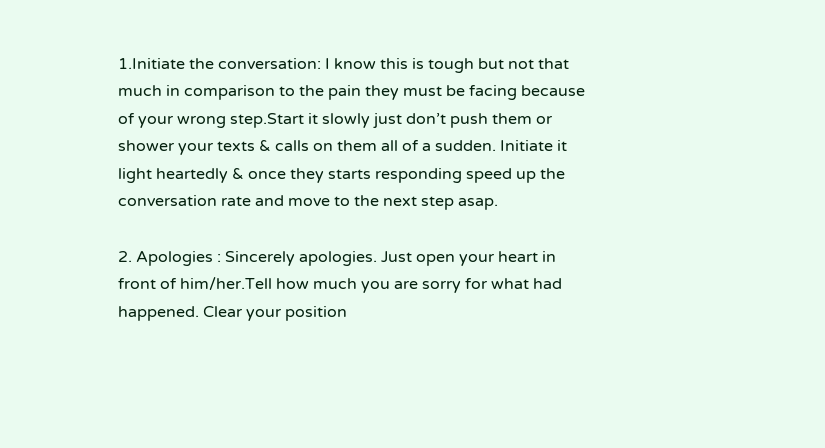1.Initiate the conversation: I know this is tough but not that much in comparison to the pain they must be facing because of your wrong step.Start it slowly just don’t push them or shower your texts & calls on them all of a sudden. Initiate it light heartedly & once they starts responding speed up the conversation rate and move to the next step asap.

2. Apologies : Sincerely apologies. Just open your heart in front of him/her.Tell how much you are sorry for what had happened. Clear your position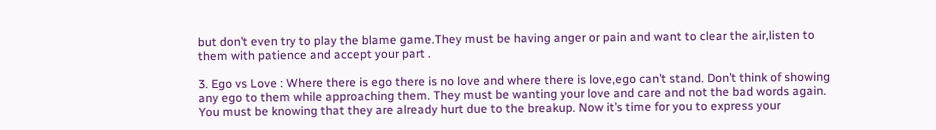but don’t even try to play the blame game.They must be having anger or pain and want to clear the air,listen to them with patience and accept your part .

3. Ego vs Love : Where there is ego there is no love and where there is love,ego can’t stand. Don’t think of showing any ego to them while approaching them. They must be wanting your love and care and not the bad words again. You must be knowing that they are already hurt due to the breakup. Now it’s time for you to express your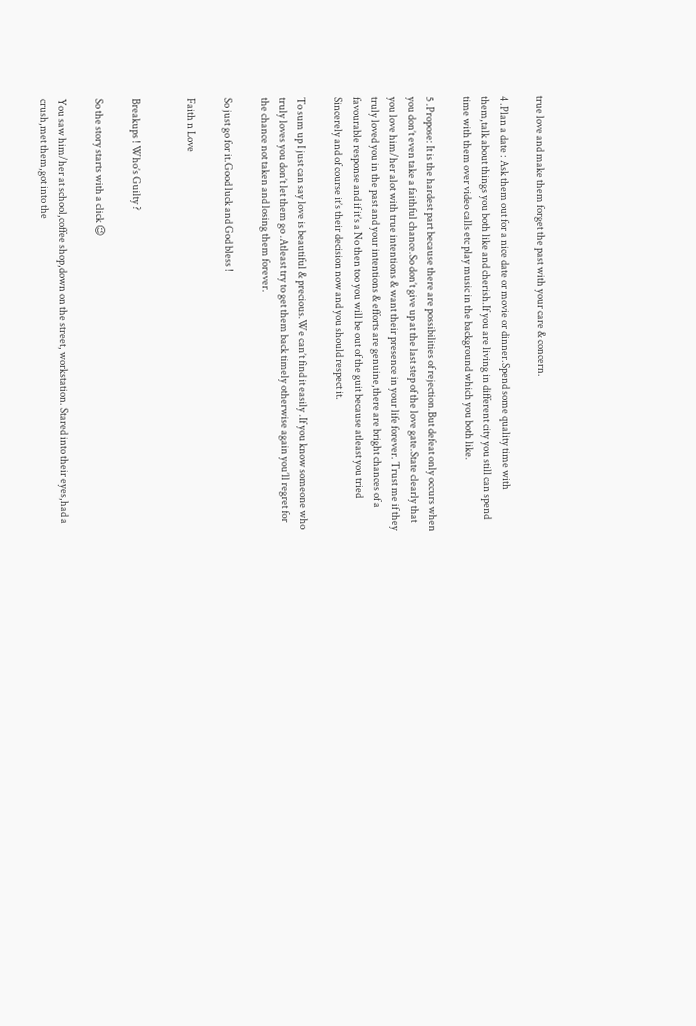true love and make them forget the past with your care & concern.

4 .Plan a date : Ask them out for a nice date or movie or dinner.Spend some quality time with them,talk about things you both like and cherish.If you are living in different city you still can spend time with them over video calls etc play music in the background which you both like.

5 .Propose: It is the hardest part because there are possibilities of rejection.But defeat only occurs when you don’t even take a faithful chance.So don’t give up at the last step of the love gate.State clearly that you love him/her alot with true intentions & want their presence in your life forever. Trust me if they truly loved you in the past and your intentions & efforts are genuine,there are bright chances of a favourable response and if it’s a No then too you will be out of the guit because atleast you tried Sincerely and of course it’s their decision now and you should respect it.

To sum up I just can say love is beautiful & precious.We can’t find it easily .If you know someone who truly loves you don’t let them go .Atleast try to get them back timely otherwise again you’ll regret for the chance not taken and losing them forever.

So just go for it.Good luck and God bless !

Faith n Love


Breakups ! Who’s Guilty ?

So the story starts with a click 😉

You saw him/her at school,coffee shop,down on the street, workstation. Stared into their eyes,had a crush,met them,got into the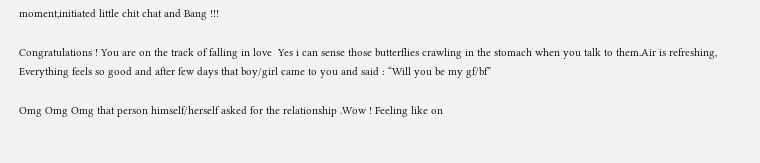moment,initiated little chit chat and Bang !!!

Congratulations ! You are on the track of falling in love  Yes i can sense those butterflies crawling in the stomach when you talk to them.Air is refreshing, Everything feels so good and after few days that boy/girl came to you and said : “Will you be my gf/bf”

Omg Omg Omg that person himself/herself asked for the relationship .Wow ! Feeling like on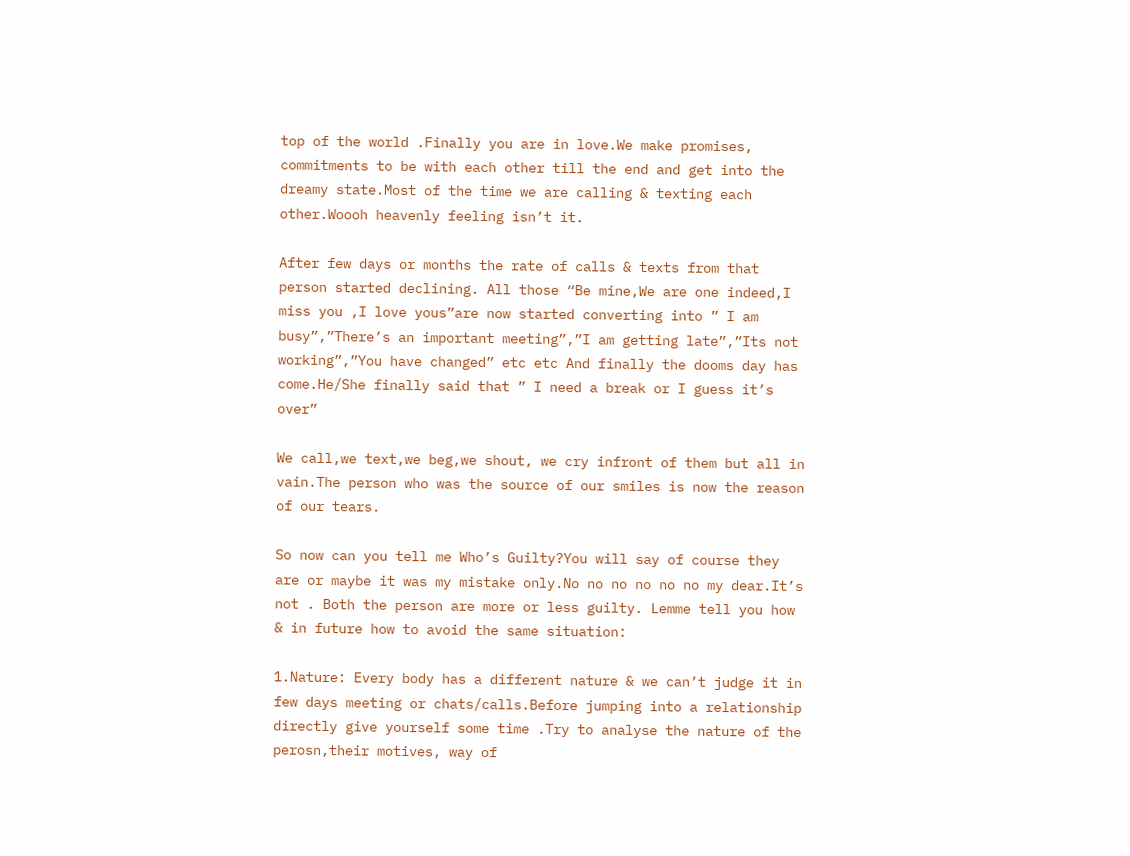top of the world .Finally you are in love.We make promises, commitments to be with each other till the end and get into the dreamy state.Most of the time we are calling & texting each other.Woooh heavenly feeling isn’t it.

After few days or months the rate of calls & texts from that person started declining. All those “Be mine,We are one indeed,I miss you ,I love yous”are now started converting into ” I am busy”,”There’s an important meeting”,”I am getting late”,”Its not working”,”You have changed” etc etc And finally the dooms day has come.He/She finally said that ” I need a break or I guess it’s over”

We call,we text,we beg,we shout, we cry infront of them but all in vain.The person who was the source of our smiles is now the reason of our tears.

So now can you tell me Who’s Guilty?You will say of course they are or maybe it was my mistake only.No no no no no no my dear.It’s not . Both the person are more or less guilty. Lemme tell you how & in future how to avoid the same situation:

1.Nature: Every body has a different nature & we can’t judge it in few days meeting or chats/calls.Before jumping into a relationship directly give yourself some time .Try to analyse the nature of the perosn,their motives, way of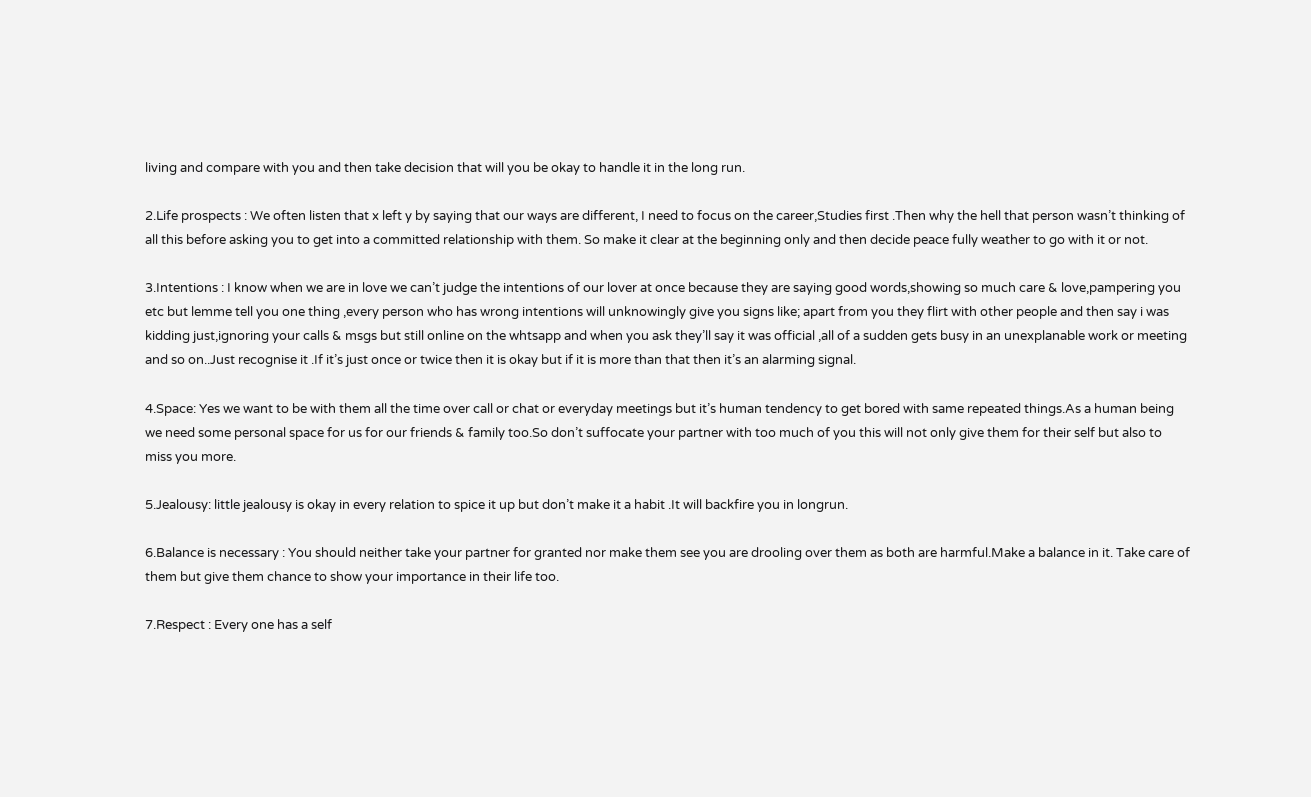living and compare with you and then take decision that will you be okay to handle it in the long run.

2.Life prospects : We often listen that x left y by saying that our ways are different, I need to focus on the career,Studies first .Then why the hell that person wasn’t thinking of all this before asking you to get into a committed relationship with them. So make it clear at the beginning only and then decide peace fully weather to go with it or not.

3.Intentions : I know when we are in love we can’t judge the intentions of our lover at once because they are saying good words,showing so much care & love,pampering you etc but lemme tell you one thing ,every person who has wrong intentions will unknowingly give you signs like; apart from you they flirt with other people and then say i was kidding just,ignoring your calls & msgs but still online on the whtsapp and when you ask they’ll say it was official ,all of a sudden gets busy in an unexplanable work or meeting and so on..Just recognise it .If it’s just once or twice then it is okay but if it is more than that then it’s an alarming signal.

4.Space: Yes we want to be with them all the time over call or chat or everyday meetings but it’s human tendency to get bored with same repeated things.As a human being we need some personal space for us for our friends & family too.So don’t suffocate your partner with too much of you this will not only give them for their self but also to miss you more.

5.Jealousy: little jealousy is okay in every relation to spice it up but don’t make it a habit .It will backfire you in longrun.

6.Balance is necessary : You should neither take your partner for granted nor make them see you are drooling over them as both are harmful.Make a balance in it. Take care of them but give them chance to show your importance in their life too.

7.Respect : Every one has a self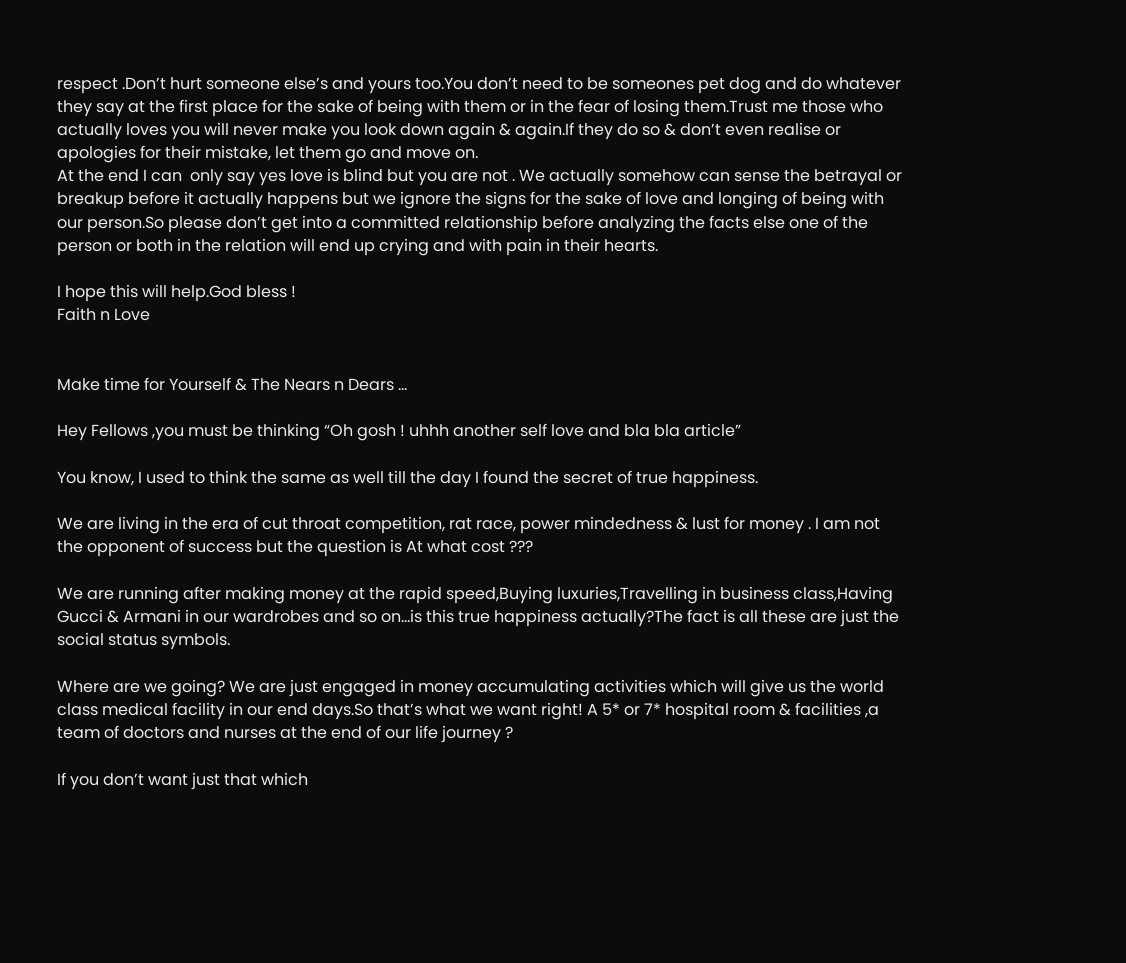respect .Don’t hurt someone else’s and yours too.You don’t need to be someones pet dog and do whatever they say at the first place for the sake of being with them or in the fear of losing them.Trust me those who actually loves you will never make you look down again & again.If they do so & don’t even realise or apologies for their mistake, let them go and move on.
At the end I can  only say yes love is blind but you are not . We actually somehow can sense the betrayal or breakup before it actually happens but we ignore the signs for the sake of love and longing of being with our person.So please don’t get into a committed relationship before analyzing the facts else one of the person or both in the relation will end up crying and with pain in their hearts.

I hope this will help.God bless !
Faith n Love


Make time for Yourself & The Nears n Dears …

Hey Fellows ,you must be thinking “Oh gosh ! uhhh another self love and bla bla article”

You know, I used to think the same as well till the day I found the secret of true happiness.

We are living in the era of cut throat competition, rat race, power mindedness & lust for money . I am not the opponent of success but the question is At what cost ???

We are running after making money at the rapid speed,Buying luxuries,Travelling in business class,Having Gucci & Armani in our wardrobes and so on…is this true happiness actually?The fact is all these are just the social status symbols.

Where are we going? We are just engaged in money accumulating activities which will give us the world class medical facility in our end days.So that’s what we want right! A 5* or 7* hospital room & facilities ,a team of doctors and nurses at the end of our life journey ?

If you don’t want just that which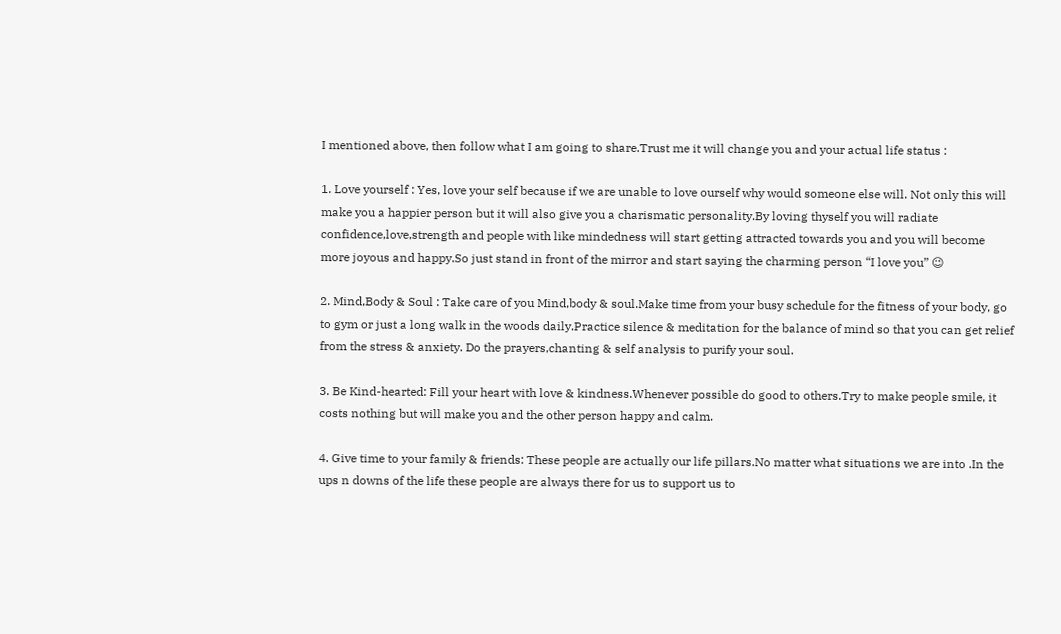I mentioned above, then follow what I am going to share.Trust me it will change you and your actual life status :

1. Love yourself : Yes, love your self because if we are unable to love ourself why would someone else will. Not only this will make you a happier person but it will also give you a charismatic personality.By loving thyself you will radiate confidence,love,strength and people with like mindedness will start getting attracted towards you and you will become more joyous and happy.So just stand in front of the mirror and start saying the charming person “I love you” 😉

2. Mind,Body & Soul : Take care of you Mind,body & soul.Make time from your busy schedule for the fitness of your body, go to gym or just a long walk in the woods daily.Practice silence & meditation for the balance of mind so that you can get relief from the stress & anxiety. Do the prayers,chanting & self analysis to purify your soul.

3. Be Kind-hearted: Fill your heart with love & kindness.Whenever possible do good to others.Try to make people smile, it costs nothing but will make you and the other person happy and calm.

4. Give time to your family & friends: These people are actually our life pillars.No matter what situations we are into .In the ups n downs of the life these people are always there for us to support us to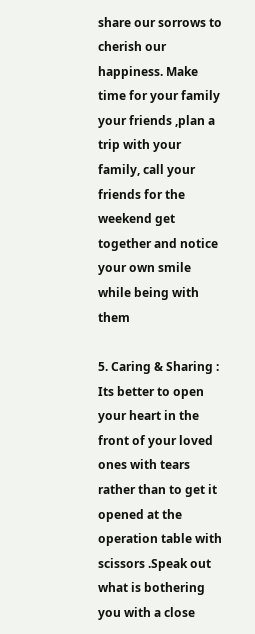share our sorrows to cherish our happiness. Make time for your family your friends ,plan a trip with your family, call your friends for the weekend get together and notice your own smile while being with them

5. Caring & Sharing : Its better to open your heart in the front of your loved ones with tears rather than to get it opened at the operation table with scissors .Speak out what is bothering you with a close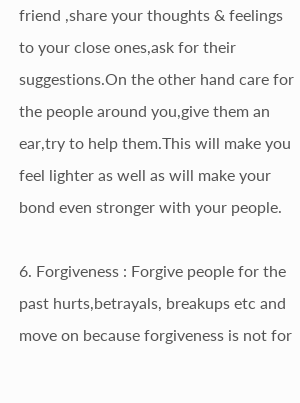friend ,share your thoughts & feelings to your close ones,ask for their suggestions.On the other hand care for the people around you,give them an ear,try to help them.This will make you feel lighter as well as will make your bond even stronger with your people.

6. Forgiveness : Forgive people for the past hurts,betrayals, breakups etc and move on because forgiveness is not for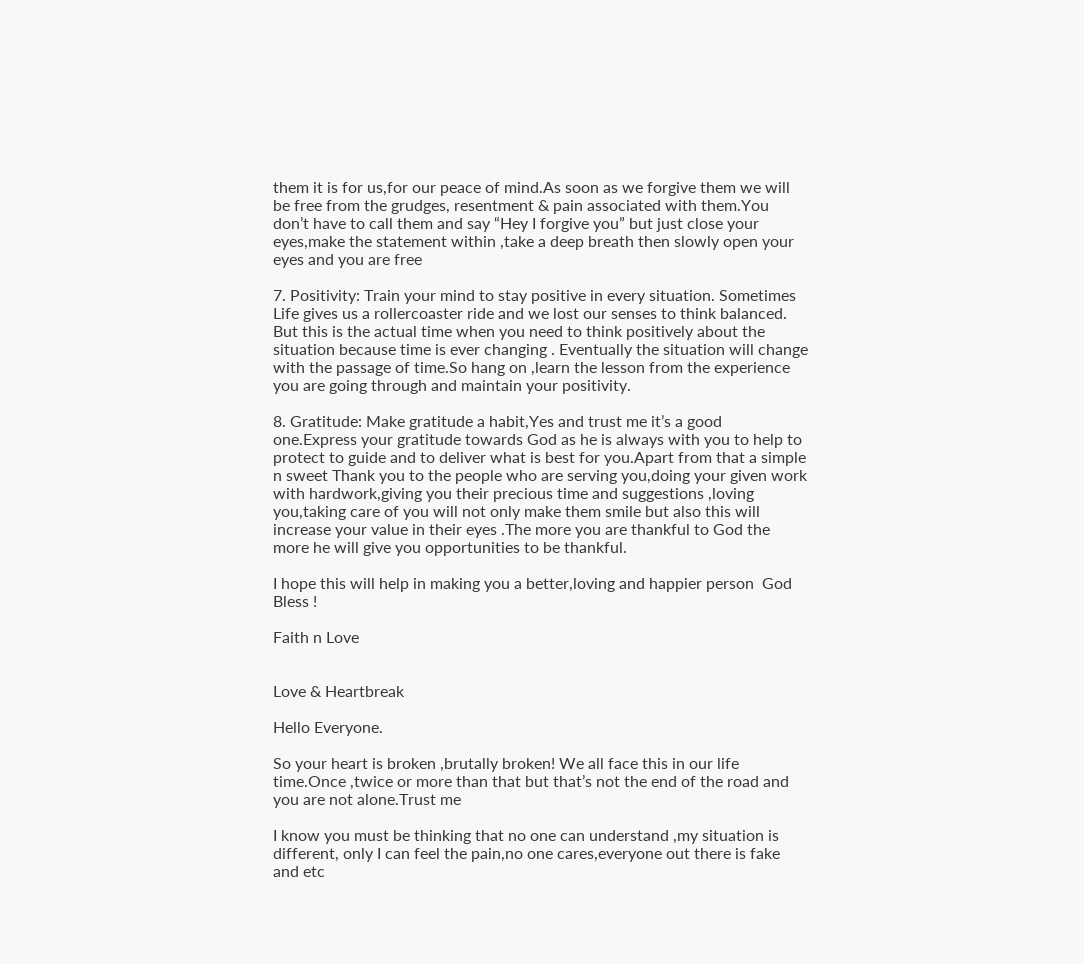them it is for us,for our peace of mind.As soon as we forgive them we will be free from the grudges, resentment & pain associated with them.You don’t have to call them and say “Hey I forgive you” but just close your eyes,make the statement within ,take a deep breath then slowly open your eyes and you are free

7. Positivity: Train your mind to stay positive in every situation. Sometimes Life gives us a rollercoaster ride and we lost our senses to think balanced. But this is the actual time when you need to think positively about the situation because time is ever changing . Eventually the situation will change with the passage of time.So hang on ,learn the lesson from the experience you are going through and maintain your positivity.

8. Gratitude: Make gratitude a habit,Yes and trust me it’s a good one.Express your gratitude towards God as he is always with you to help to protect to guide and to deliver what is best for you.Apart from that a simple n sweet Thank you to the people who are serving you,doing your given work with hardwork,giving you their precious time and suggestions ,loving you,taking care of you will not only make them smile but also this will increase your value in their eyes .The more you are thankful to God the more he will give you opportunities to be thankful.

I hope this will help in making you a better,loving and happier person  God Bless !

Faith n Love


Love & Heartbreak

Hello Everyone.

So your heart is broken ,brutally broken! We all face this in our life time.Once ,twice or more than that but that’s not the end of the road and you are not alone.Trust me

I know you must be thinking that no one can understand ,my situation is different, only I can feel the pain,no one cares,everyone out there is fake and etc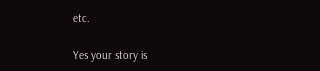etc.

Yes your story is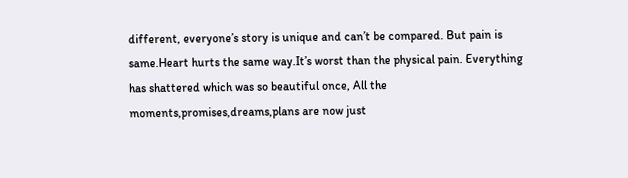different, everyone’s story is unique and can’t be compared. But pain is same.Heart hurts the same way.It’s worst than the physical pain. Everything has shattered which was so beautiful once, All the moments,promises,dreams,plans are now just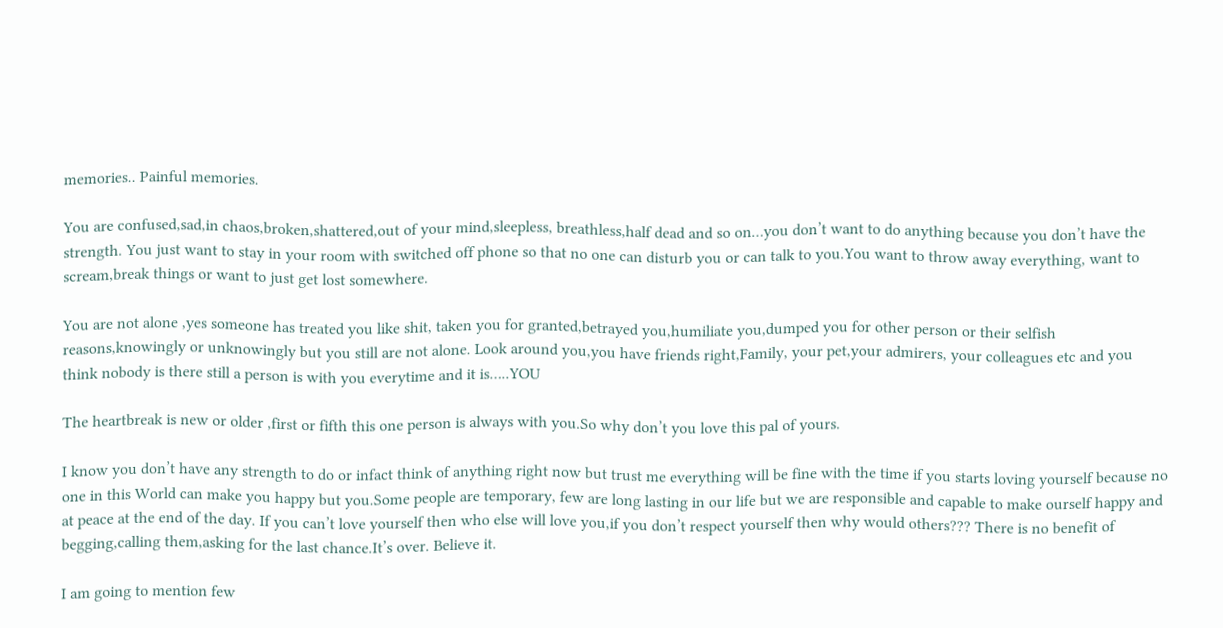memories.. Painful memories.

You are confused,sad,in chaos,broken,shattered,out of your mind,sleepless, breathless,half dead and so on…you don’t want to do anything because you don’t have the strength. You just want to stay in your room with switched off phone so that no one can disturb you or can talk to you.You want to throw away everything, want to scream,break things or want to just get lost somewhere.

You are not alone ,yes someone has treated you like shit, taken you for granted,betrayed you,humiliate you,dumped you for other person or their selfish reasons,knowingly or unknowingly but you still are not alone. Look around you,you have friends right,Family, your pet,your admirers, your colleagues etc and you think nobody is there still a person is with you everytime and it is…..YOU

The heartbreak is new or older ,first or fifth this one person is always with you.So why don’t you love this pal of yours.

I know you don’t have any strength to do or infact think of anything right now but trust me everything will be fine with the time if you starts loving yourself because no one in this World can make you happy but you.Some people are temporary, few are long lasting in our life but we are responsible and capable to make ourself happy and at peace at the end of the day. If you can’t love yourself then who else will love you,if you don’t respect yourself then why would others??? There is no benefit of begging,calling them,asking for the last chance.It’s over. Believe it.

I am going to mention few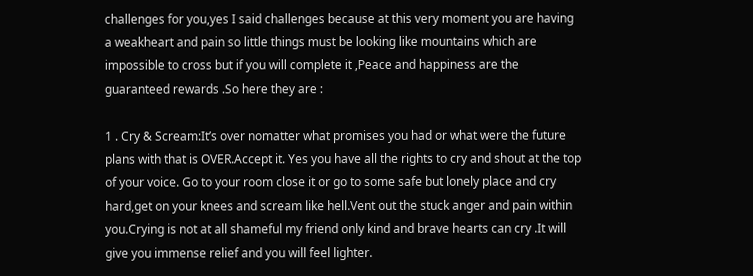challenges for you,yes I said challenges because at this very moment you are having a weakheart and pain so little things must be looking like mountains which are impossible to cross but if you will complete it ,Peace and happiness are the guaranteed rewards .So here they are :

1 . Cry & Scream:It’s over nomatter what promises you had or what were the future plans with that is OVER.Accept it. Yes you have all the rights to cry and shout at the top of your voice. Go to your room close it or go to some safe but lonely place and cry hard,get on your knees and scream like hell.Vent out the stuck anger and pain within you.Crying is not at all shameful my friend only kind and brave hearts can cry .It will give you immense relief and you will feel lighter.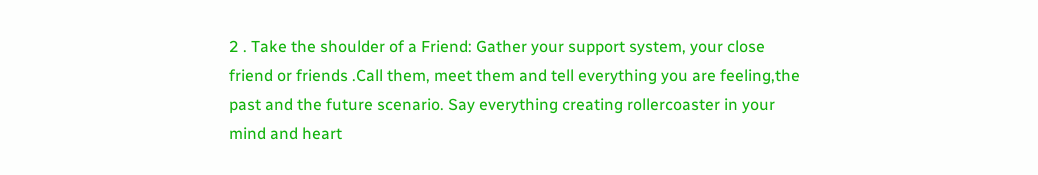2 . Take the shoulder of a Friend: Gather your support system, your close friend or friends .Call them, meet them and tell everything you are feeling,the past and the future scenario. Say everything creating rollercoaster in your mind and heart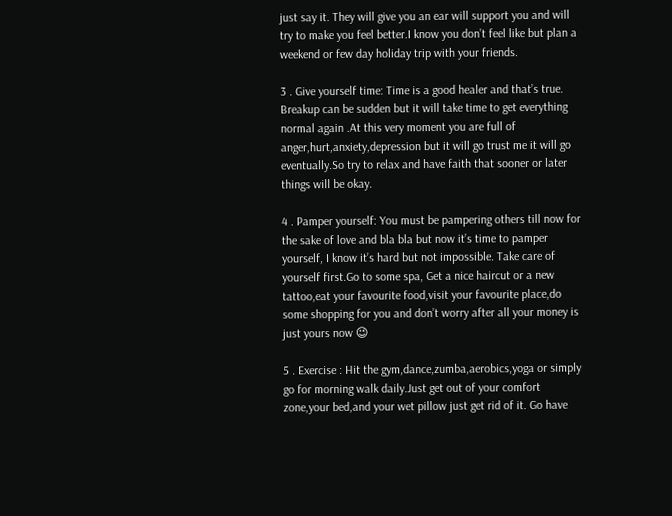just say it. They will give you an ear will support you and will try to make you feel better.I know you don’t feel like but plan a weekend or few day holiday trip with your friends.

3 . Give yourself time: Time is a good healer and that’s true. Breakup can be sudden but it will take time to get everything normal again .At this very moment you are full of anger,hurt,anxiety,depression but it will go trust me it will go eventually.So try to relax and have faith that sooner or later things will be okay.

4 . Pamper yourself: You must be pampering others till now for the sake of love and bla bla but now it’s time to pamper yourself, I know it’s hard but not impossible. Take care of yourself first.Go to some spa, Get a nice haircut or a new tattoo,eat your favourite food,visit your favourite place,do some shopping for you and don’t worry after all your money is just yours now 😉

5 . Exercise : Hit the gym,dance,zumba,aerobics,yoga or simply go for morning walk daily.Just get out of your comfort zone,your bed,and your wet pillow just get rid of it. Go have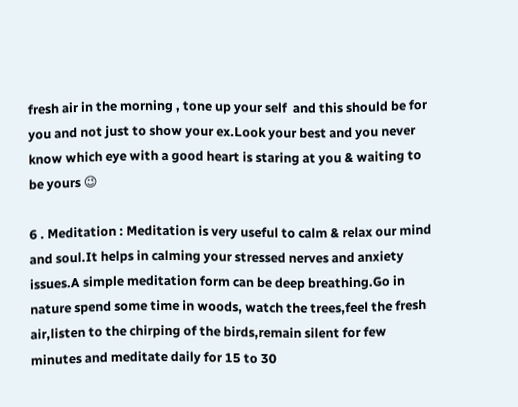fresh air in the morning , tone up your self  and this should be for you and not just to show your ex.Look your best and you never know which eye with a good heart is staring at you & waiting to be yours 😉

6 . Meditation : Meditation is very useful to calm & relax our mind and soul.It helps in calming your stressed nerves and anxiety issues.A simple meditation form can be deep breathing.Go in nature spend some time in woods, watch the trees,feel the fresh air,listen to the chirping of the birds,remain silent for few minutes and meditate daily for 15 to 30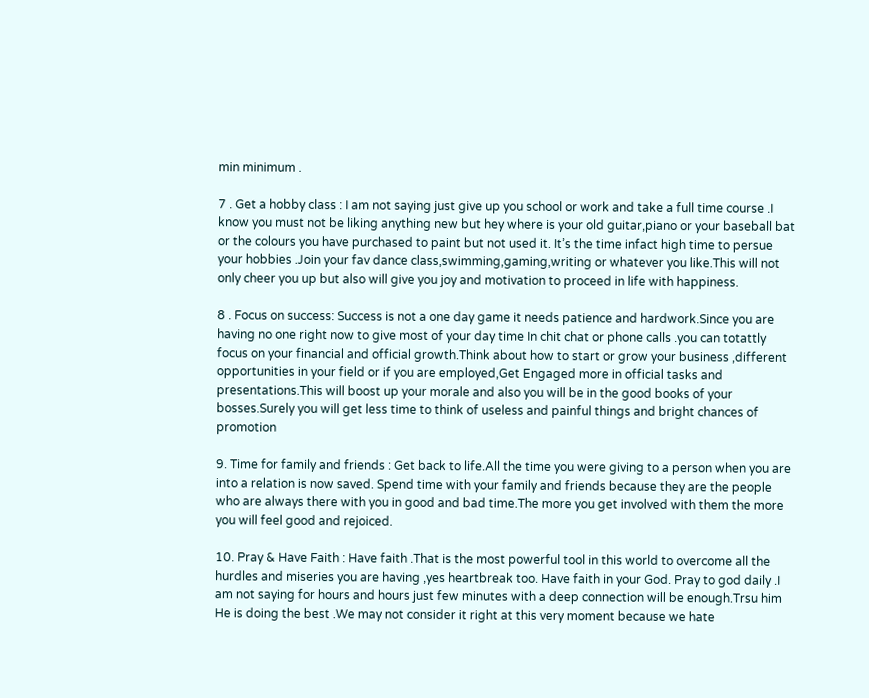min minimum .

7 . Get a hobby class : I am not saying just give up you school or work and take a full time course .I know you must not be liking anything new but hey where is your old guitar,piano or your baseball bat or the colours you have purchased to paint but not used it. It’s the time infact high time to persue your hobbies .Join your fav dance class,swimming,gaming,writing or whatever you like.This will not only cheer you up but also will give you joy and motivation to proceed in life with happiness.

8 . Focus on success: Success is not a one day game it needs patience and hardwork.Since you are having no one right now to give most of your day time In chit chat or phone calls .you can totattly focus on your financial and official growth.Think about how to start or grow your business ,different opportunities in your field or if you are employed,Get Engaged more in official tasks and presentations.This will boost up your morale and also you will be in the good books of your bosses.Surely you will get less time to think of useless and painful things and bright chances of promotion

9. Time for family and friends : Get back to life.All the time you were giving to a person when you are into a relation is now saved. Spend time with your family and friends because they are the people who are always there with you in good and bad time.The more you get involved with them the more you will feel good and rejoiced.

10. Pray & Have Faith : Have faith .That is the most powerful tool in this world to overcome all the hurdles and miseries you are having ,yes heartbreak too. Have faith in your God. Pray to god daily .I am not saying for hours and hours just few minutes with a deep connection will be enough.Trsu him He is doing the best .We may not consider it right at this very moment because we hate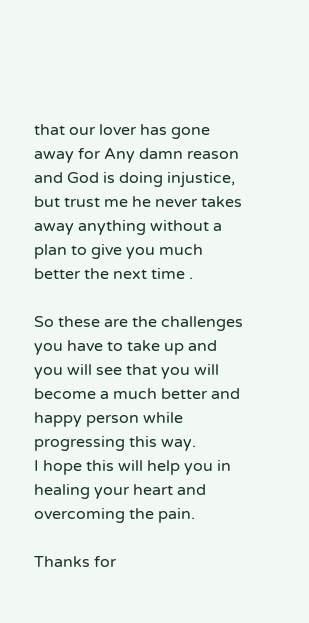that our lover has gone away for Any damn reason and God is doing injustice, but trust me he never takes away anything without a plan to give you much better the next time .

So these are the challenges you have to take up and you will see that you will become a much better and happy person while progressing this way.
I hope this will help you in healing your heart and overcoming the pain.

Thanks for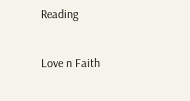Reading

Love n Faith